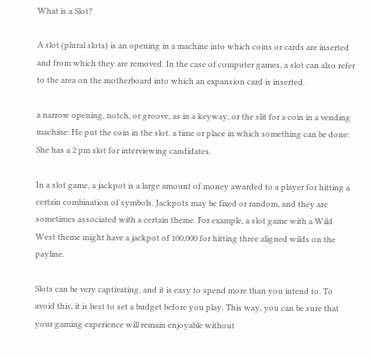What is a Slot?

A slot (plural slots) is an opening in a machine into which coins or cards are inserted and from which they are removed. In the case of computer games, a slot can also refer to the area on the motherboard into which an expansion card is inserted.

a narrow opening, notch, or groove, as in a keyway, or the slit for a coin in a vending machine: He put the coin in the slot. a time or place in which something can be done: She has a 2 pm slot for interviewing candidates.

In a slot game, a jackpot is a large amount of money awarded to a player for hitting a certain combination of symbols. Jackpots may be fixed or random, and they are sometimes associated with a certain theme. For example, a slot game with a Wild West theme might have a jackpot of 100,000 for hitting three aligned wilds on the payline.

Slots can be very captivating, and it is easy to spend more than you intend to. To avoid this, it is best to set a budget before you play. This way, you can be sure that your gaming experience will remain enjoyable without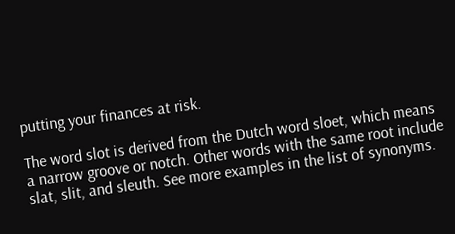putting your finances at risk.

The word slot is derived from the Dutch word sloet, which means a narrow groove or notch. Other words with the same root include slat, slit, and sleuth. See more examples in the list of synonyms.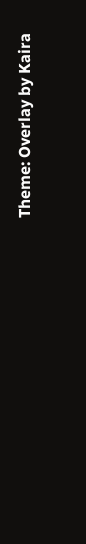Theme: Overlay by Kaira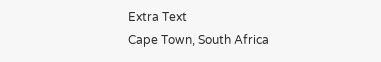Extra Text
Cape Town, South Africa